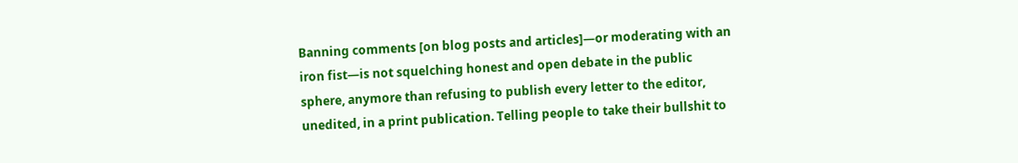Banning comments [on blog posts and articles]—or moderating with an iron fist—is not squelching honest and open debate in the public sphere, anymore than refusing to publish every letter to the editor, unedited, in a print publication. Telling people to take their bullshit to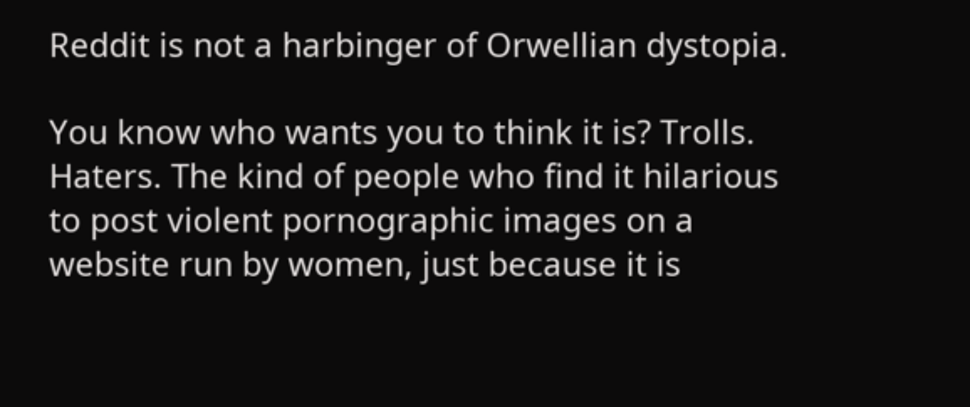Reddit is not a harbinger of Orwellian dystopia.

You know who wants you to think it is? Trolls. Haters. The kind of people who find it hilarious to post violent pornographic images on a website run by women, just because it is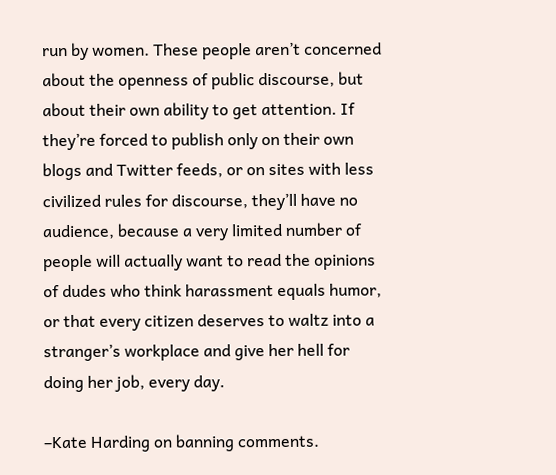run by women. These people aren’t concerned about the openness of public discourse, but about their own ability to get attention. If they’re forced to publish only on their own blogs and Twitter feeds, or on sites with less civilized rules for discourse, they’ll have no audience, because a very limited number of people will actually want to read the opinions of dudes who think harassment equals humor, or that every citizen deserves to waltz into a stranger’s workplace and give her hell for doing her job, every day.

–Kate Harding on banning comments.